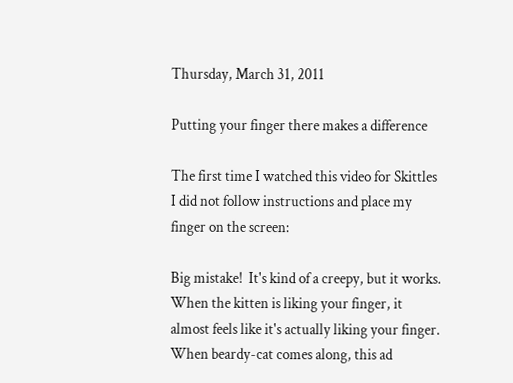Thursday, March 31, 2011

Putting your finger there makes a difference

The first time I watched this video for Skittles I did not follow instructions and place my finger on the screen:

Big mistake!  It's kind of a creepy, but it works.  When the kitten is liking your finger, it almost feels like it's actually liking your finger.  When beardy-cat comes along, this ad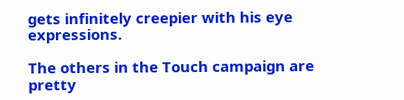gets infinitely creepier with his eye expressions.

The others in the Touch campaign are pretty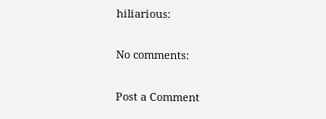hiliarious:

No comments:

Post a Comment